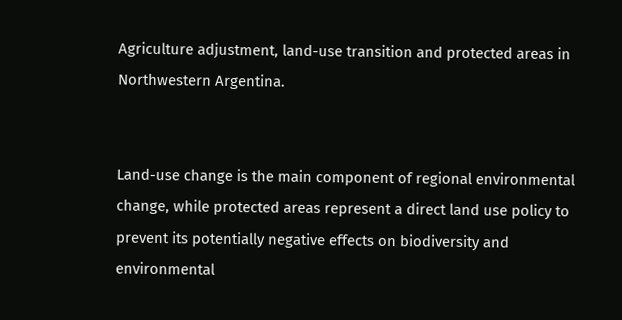Agriculture adjustment, land-use transition and protected areas in Northwestern Argentina.


Land-use change is the main component of regional environmental change, while protected areas represent a direct land use policy to prevent its potentially negative effects on biodiversity and environmental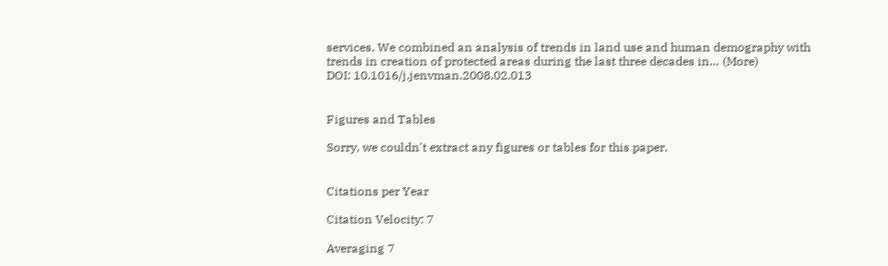services. We combined an analysis of trends in land use and human demography with trends in creation of protected areas during the last three decades in… (More)
DOI: 10.1016/j.jenvman.2008.02.013


Figures and Tables

Sorry, we couldn't extract any figures or tables for this paper.


Citations per Year

Citation Velocity: 7

Averaging 7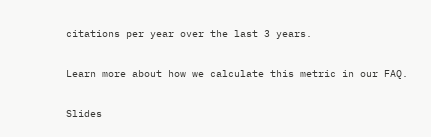citations per year over the last 3 years.

Learn more about how we calculate this metric in our FAQ.

Slides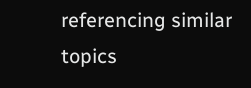referencing similar topics